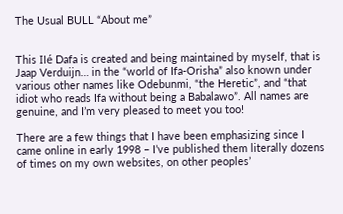The Usual BULL “About me”


This Ilé Dafa is created and being maintained by myself, that is Jaap Verduijn… in the “world of Ifa-Orisha” also known under various other names like Odebunmi, “the Heretic”, and “that idiot who reads Ifa without being a Babalawo”. All names are genuine, and I’m very pleased to meet you too!

There are a few things that I have been emphasizing since I came online in early 1998 – I’ve published them literally dozens of times on my own websites, on other peoples’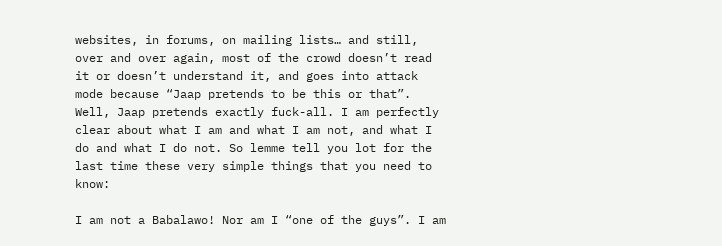websites, in forums, on mailing lists… and still, over and over again, most of the crowd doesn’t read it or doesn’t understand it, and goes into attack mode because “Jaap pretends to be this or that”. Well, Jaap pretends exactly fuck-all. I am perfectly clear about what I am and what I am not, and what I do and what I do not. So lemme tell you lot for the last time these very simple things that you need to know:

I am not a Babalawo! Nor am I “one of the guys”. I am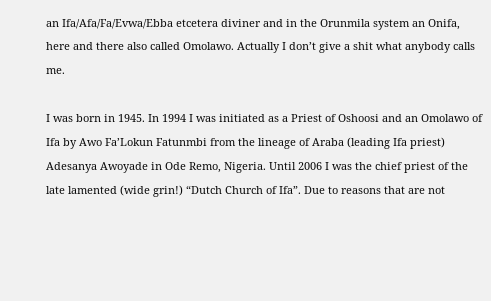an Ifa/Afa/Fa/Evwa/Ebba etcetera diviner and in the Orunmila system an Onifa, here and there also called Omolawo. Actually I don’t give a shit what anybody calls me.

I was born in 1945. In 1994 I was initiated as a Priest of Oshoosi and an Omolawo of Ifa by Awo Fa’Lokun Fatunmbi from the lineage of Araba (leading Ifa priest) Adesanya Awoyade in Ode Remo, Nigeria. Until 2006 I was the chief priest of the late lamented (wide grin!) “Dutch Church of Ifa”. Due to reasons that are not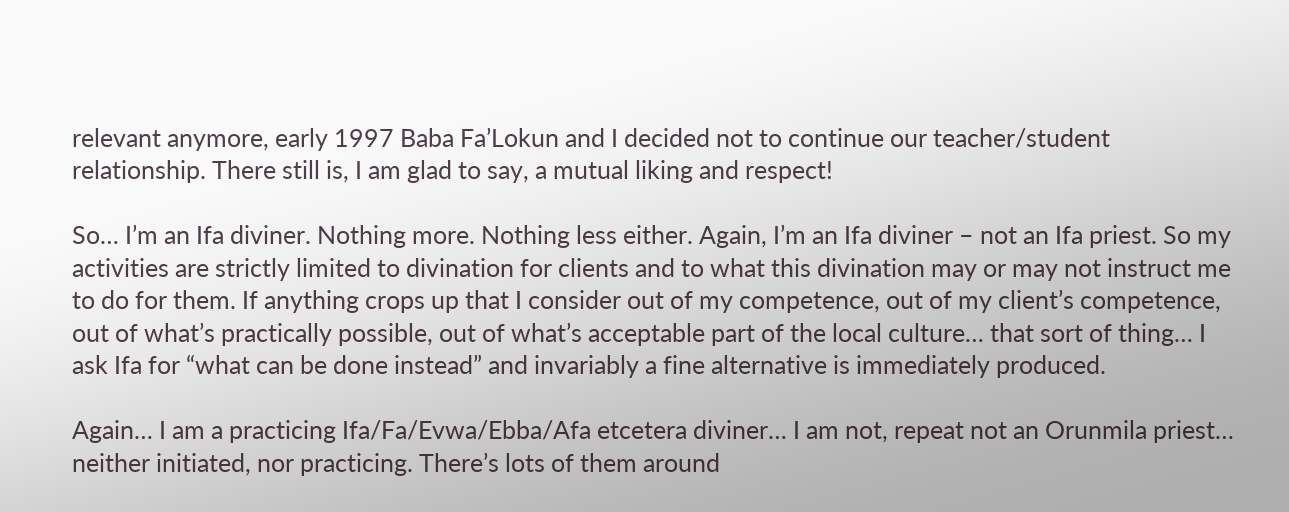relevant anymore, early 1997 Baba Fa’Lokun and I decided not to continue our teacher/student relationship. There still is, I am glad to say, a mutual liking and respect!

So… I’m an Ifa diviner. Nothing more. Nothing less either. Again, I’m an Ifa diviner – not an Ifa priest. So my activities are strictly limited to divination for clients and to what this divination may or may not instruct me to do for them. If anything crops up that I consider out of my competence, out of my client’s competence, out of what’s practically possible, out of what’s acceptable part of the local culture… that sort of thing… I ask Ifa for “what can be done instead” and invariably a fine alternative is immediately produced.

Again… I am a practicing Ifa/Fa/Evwa/Ebba/Afa etcetera diviner… I am not, repeat not an Orunmila priest… neither initiated, nor practicing. There’s lots of them around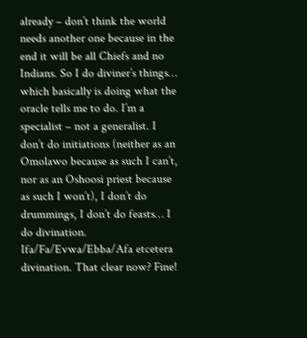already – don’t think the world needs another one because in the end it will be all Chiefs and no Indians. So I do diviner’s things… which basically is doing what the oracle tells me to do. I’m a specialist – not a generalist. I don’t do initiations (neither as an Omolawo because as such I can’t, nor as an Oshoosi priest because as such I won’t), I don’t do drummings, I don’t do feasts… I do divination. Ifa/Fa/Evwa/Ebba/Afa etcetera divination. That clear now? Fine!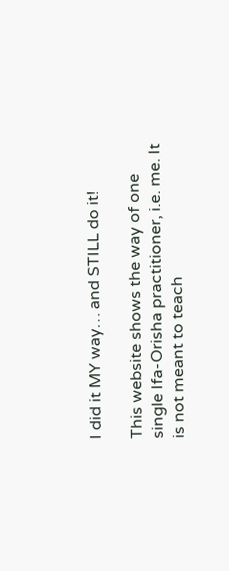I did it MY way… and STILL do it!

This website shows the way of one single Ifa-Orisha practitioner, i.e. me. It is not meant to teach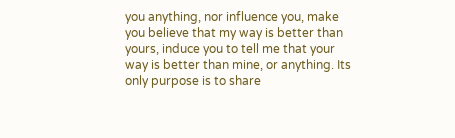you anything, nor influence you, make you believe that my way is better than yours, induce you to tell me that your way is better than mine, or anything. Its only purpose is to share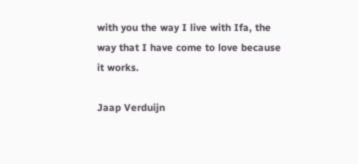with you the way I live with Ifa, the way that I have come to love because it works.

Jaap Verduijn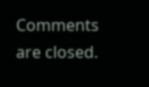Comments are closed.